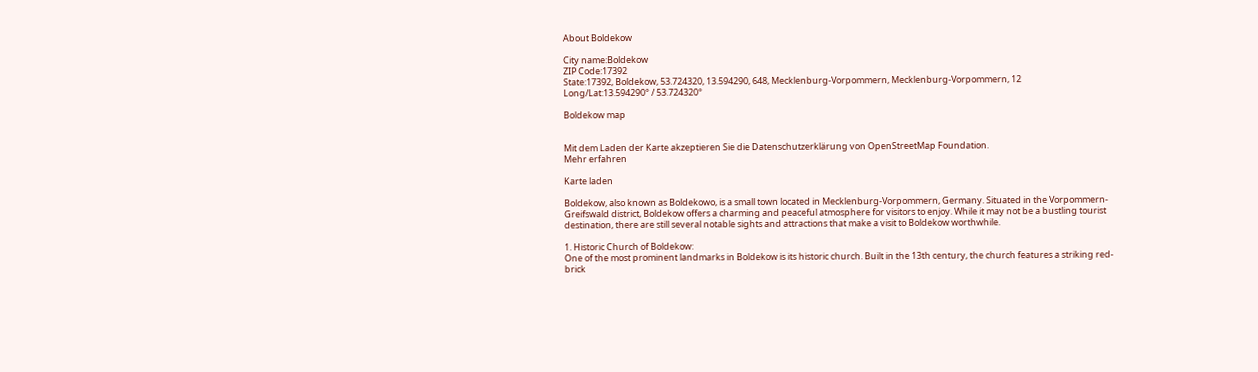About Boldekow

City name:Boldekow
ZIP Code:17392
State:17392, Boldekow, 53.724320, 13.594290, 648, Mecklenburg-Vorpommern, Mecklenburg-Vorpommern, 12
Long/Lat:13.594290° / 53.724320°

Boldekow map


Mit dem Laden der Karte akzeptieren Sie die Datenschutzerklärung von OpenStreetMap Foundation.
Mehr erfahren

Karte laden

Boldekow, also known as Boldekowo, is a small town located in Mecklenburg-Vorpommern, Germany. Situated in the Vorpommern-Greifswald district, Boldekow offers a charming and peaceful atmosphere for visitors to enjoy. While it may not be a bustling tourist destination, there are still several notable sights and attractions that make a visit to Boldekow worthwhile.

1. Historic Church of Boldekow:
One of the most prominent landmarks in Boldekow is its historic church. Built in the 13th century, the church features a striking red-brick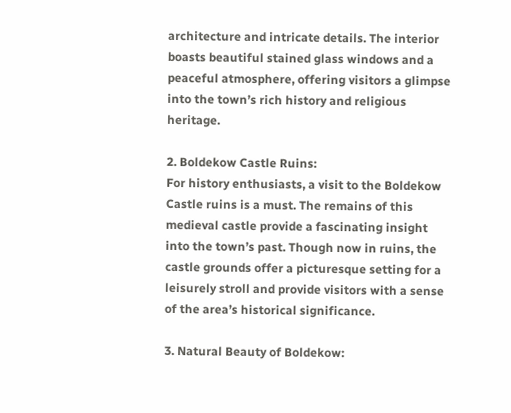architecture and intricate details. The interior boasts beautiful stained glass windows and a peaceful atmosphere, offering visitors a glimpse into the town’s rich history and religious heritage.

2. Boldekow Castle Ruins:
For history enthusiasts, a visit to the Boldekow Castle ruins is a must. The remains of this medieval castle provide a fascinating insight into the town’s past. Though now in ruins, the castle grounds offer a picturesque setting for a leisurely stroll and provide visitors with a sense of the area’s historical significance.

3. Natural Beauty of Boldekow: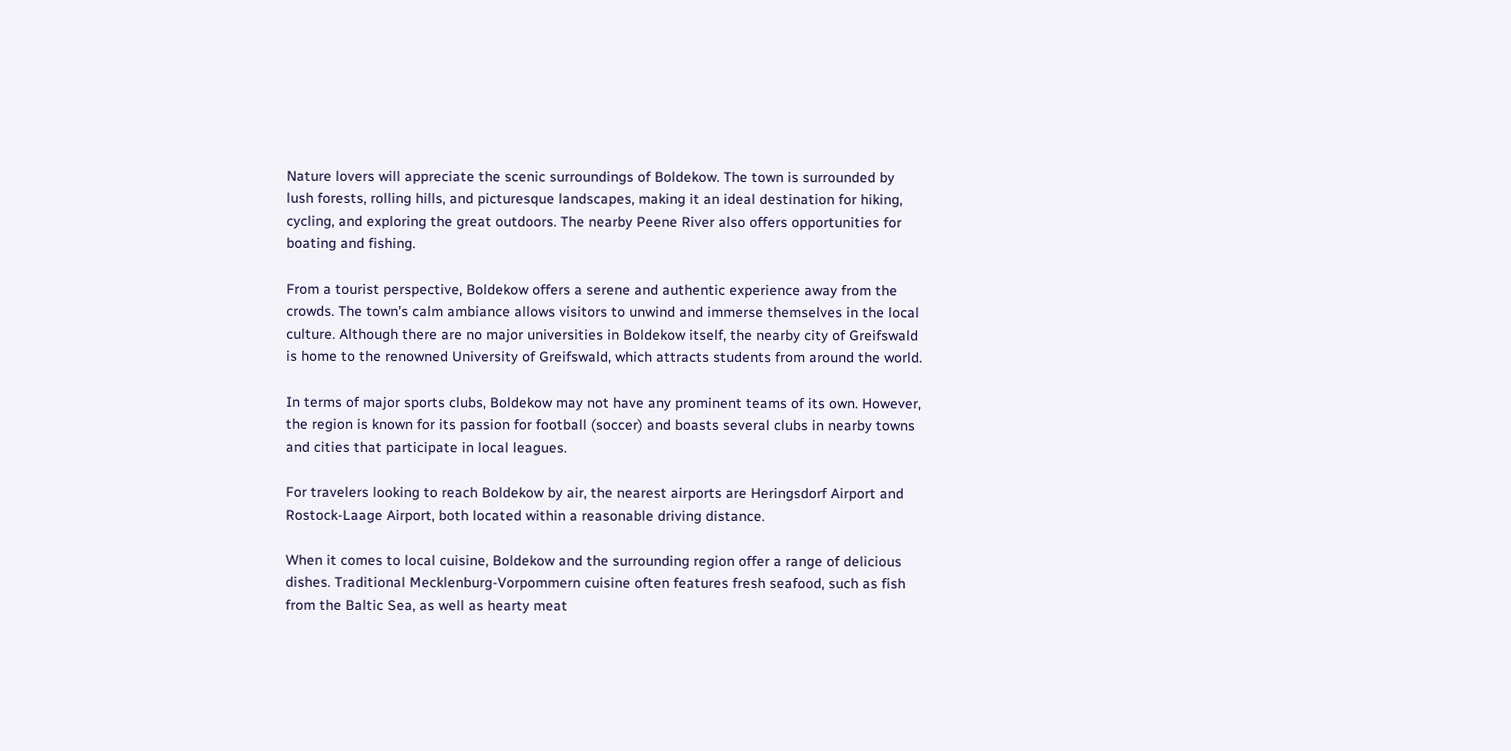Nature lovers will appreciate the scenic surroundings of Boldekow. The town is surrounded by lush forests, rolling hills, and picturesque landscapes, making it an ideal destination for hiking, cycling, and exploring the great outdoors. The nearby Peene River also offers opportunities for boating and fishing.

From a tourist perspective, Boldekow offers a serene and authentic experience away from the crowds. The town’s calm ambiance allows visitors to unwind and immerse themselves in the local culture. Although there are no major universities in Boldekow itself, the nearby city of Greifswald is home to the renowned University of Greifswald, which attracts students from around the world.

In terms of major sports clubs, Boldekow may not have any prominent teams of its own. However, the region is known for its passion for football (soccer) and boasts several clubs in nearby towns and cities that participate in local leagues.

For travelers looking to reach Boldekow by air, the nearest airports are Heringsdorf Airport and Rostock-Laage Airport, both located within a reasonable driving distance.

When it comes to local cuisine, Boldekow and the surrounding region offer a range of delicious dishes. Traditional Mecklenburg-Vorpommern cuisine often features fresh seafood, such as fish from the Baltic Sea, as well as hearty meat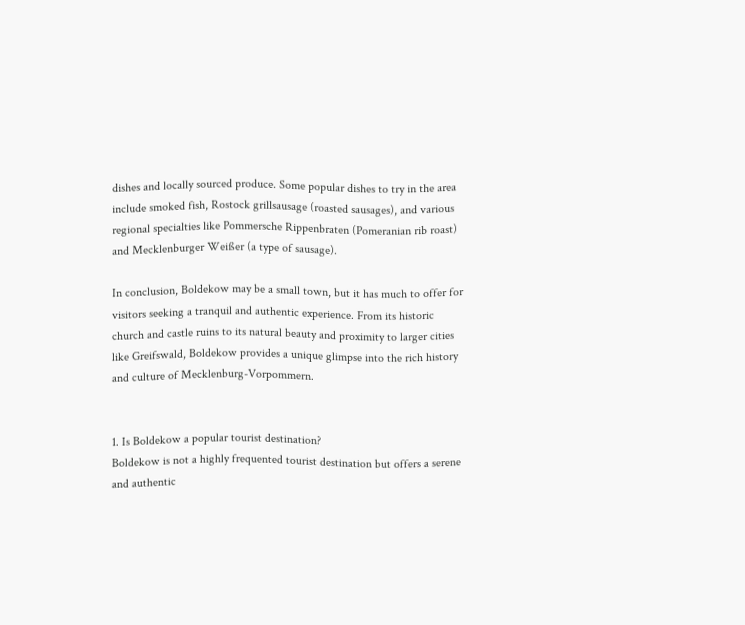dishes and locally sourced produce. Some popular dishes to try in the area include smoked fish, Rostock grillsausage (roasted sausages), and various regional specialties like Pommersche Rippenbraten (Pomeranian rib roast) and Mecklenburger Weißer (a type of sausage).

In conclusion, Boldekow may be a small town, but it has much to offer for visitors seeking a tranquil and authentic experience. From its historic church and castle ruins to its natural beauty and proximity to larger cities like Greifswald, Boldekow provides a unique glimpse into the rich history and culture of Mecklenburg-Vorpommern.


1. Is Boldekow a popular tourist destination?
Boldekow is not a highly frequented tourist destination but offers a serene and authentic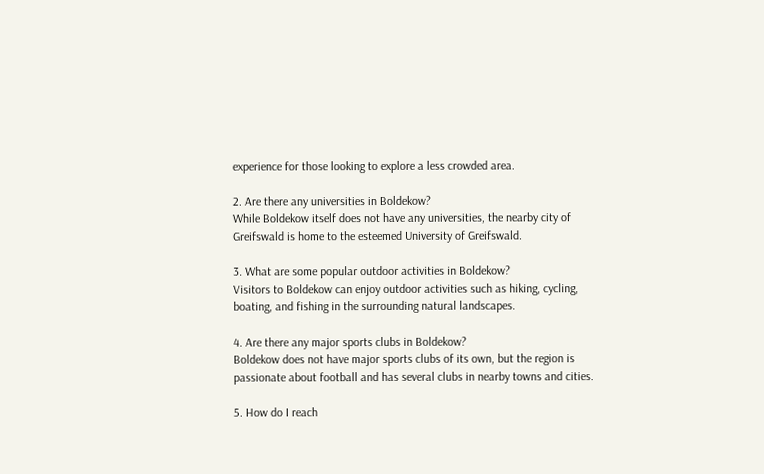experience for those looking to explore a less crowded area.

2. Are there any universities in Boldekow?
While Boldekow itself does not have any universities, the nearby city of Greifswald is home to the esteemed University of Greifswald.

3. What are some popular outdoor activities in Boldekow?
Visitors to Boldekow can enjoy outdoor activities such as hiking, cycling, boating, and fishing in the surrounding natural landscapes.

4. Are there any major sports clubs in Boldekow?
Boldekow does not have major sports clubs of its own, but the region is passionate about football and has several clubs in nearby towns and cities.

5. How do I reach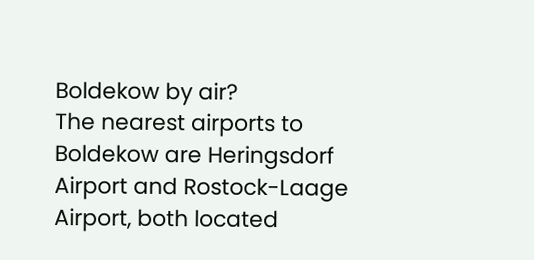Boldekow by air?
The nearest airports to Boldekow are Heringsdorf Airport and Rostock-Laage Airport, both located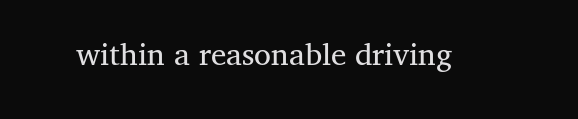within a reasonable driving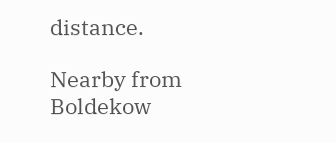distance.

Nearby from Boldekow